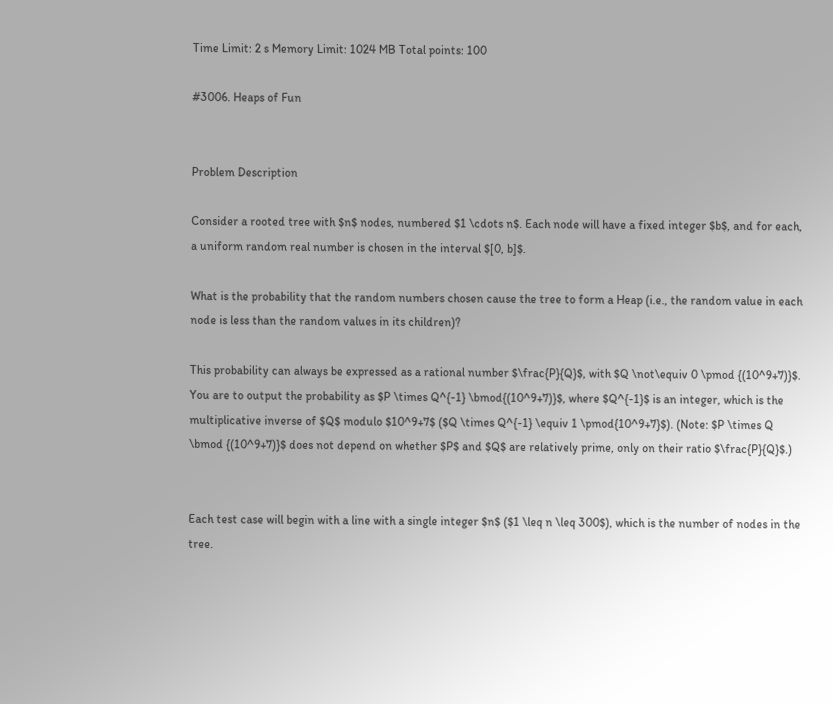Time Limit: 2 s Memory Limit: 1024 MB Total points: 100

#3006. Heaps of Fun


Problem Description

Consider a rooted tree with $n$ nodes, numbered $1 \cdots n$. Each node will have a fixed integer $b$, and for each, a uniform random real number is chosen in the interval $[0, b]$.

What is the probability that the random numbers chosen cause the tree to form a Heap (i.e., the random value in each node is less than the random values in its children)?

This probability can always be expressed as a rational number $\frac{P}{Q}$, with $Q \not\equiv 0 \pmod {(10^9+7)}$. You are to output the probability as $P \times Q^{-1} \bmod{(10^9+7)}$, where $Q^{-1}$ is an integer, which is the multiplicative inverse of $Q$ modulo $10^9+7$ ($Q \times Q^{-1} \equiv 1 \pmod{10^9+7}$). (Note: $P \times Q \bmod {(10^9+7)}$ does not depend on whether $P$ and $Q$ are relatively prime, only on their ratio $\frac{P}{Q}$.)


Each test case will begin with a line with a single integer $n$ ($1 \leq n \leq 300$), which is the number of nodes in the tree.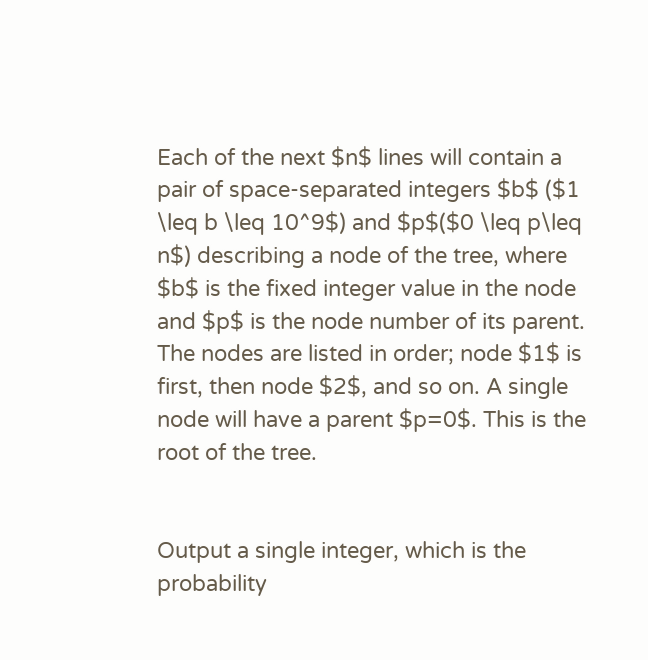Each of the next $n$ lines will contain a pair of space-separated integers $b$ ($1 \leq b \leq 10^9$) and $p$($0 \leq p\leq n$) describing a node of the tree, where $b$ is the fixed integer value in the node and $p$ is the node number of its parent. The nodes are listed in order; node $1$ is first, then node $2$, and so on. A single node will have a parent $p=0$. This is the root of the tree.


Output a single integer, which is the probability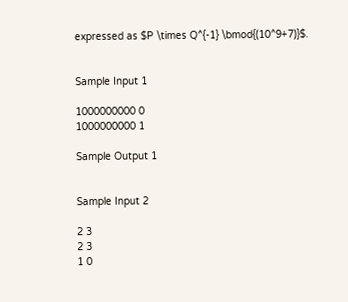expressed as $P \times Q^{-1} \bmod{(10^9+7)}$.


Sample Input 1

1000000000 0
1000000000 1

Sample Output 1


Sample Input 2

2 3
2 3
1 0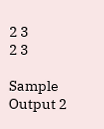2 3
2 3

Sample Output 2